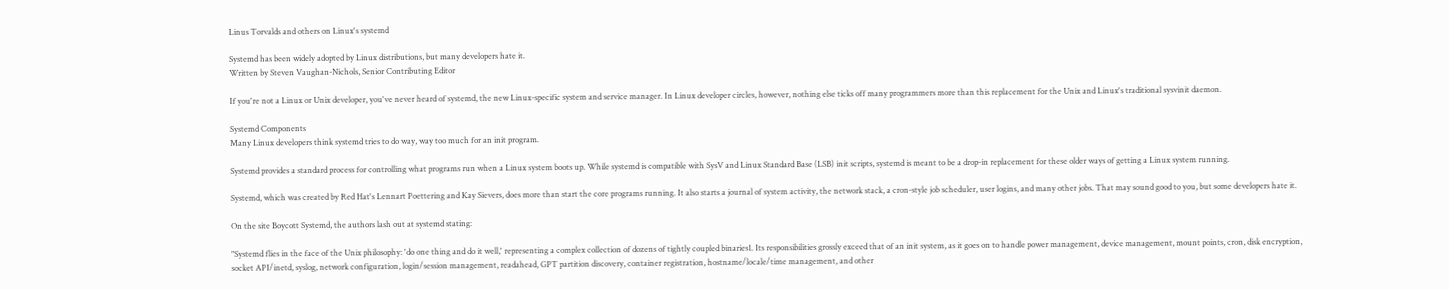Linus Torvalds and others on Linux's systemd

Systemd has been widely adopted by Linux distributions, but many developers hate it.
Written by Steven Vaughan-Nichols, Senior Contributing Editor

If you're not a Linux or Unix developer, you've never heard of systemd, the new Linux-specific system and service manager. In Linux developer circles, however, nothing else ticks off many programmers more than this replacement for the Unix and Linux's traditional sysvinit daemon.

Systemd Components
Many Linux developers think systemd tries to do way, way too much for an init program.

Systemd provides a standard process for controlling what programs run when a Linux system boots up. While systemd is compatible with SysV and Linux Standard Base (LSB) init scripts, systemd is meant to be a drop-in replacement for these older ways of getting a Linux system running.

Systemd, which was created by Red Hat's Lennart Poettering and Kay Sievers, does more than start the core programs running. It also starts a journal of system activity, the network stack, a cron-style job scheduler, user logins, and many other jobs. That may sound good to you, but some developers hate it.

On the site Boycott Systemd, the authors lash out at systemd stating:

"Systemd flies in the face of the Unix philosophy: 'do one thing and do it well,' representing a complex collection of dozens of tightly coupled binaries1. Its responsibilities grossly exceed that of an init system, as it goes on to handle power management, device management, mount points, cron, disk encryption, socket API/inetd, syslog, network configuration, login/session management, readahead, GPT partition discovery, container registration, hostname/locale/time management, and other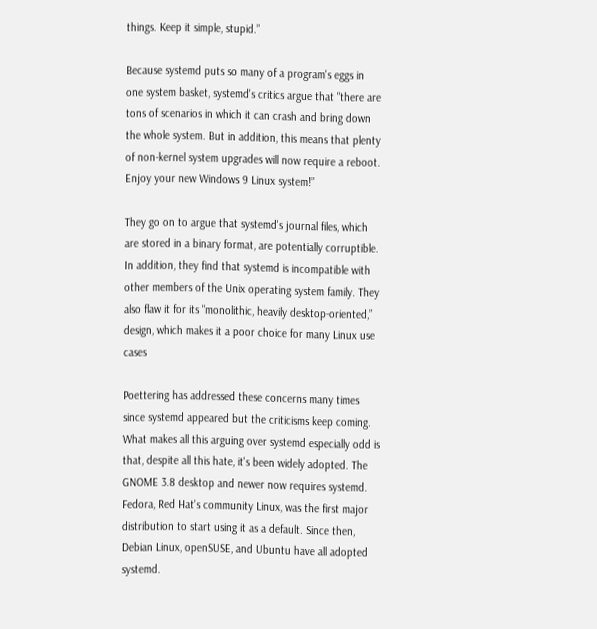things. Keep it simple, stupid.”

Because systemd puts so many of a program's eggs in one system basket, systemd's critics argue that "there are tons of scenarios in which it can crash and bring down the whole system. But in addition, this means that plenty of non-kernel system upgrades will now require a reboot. Enjoy your new Windows 9 Linux system!”

They go on to argue that systemd's journal files, which are stored in a binary format, are potentially corruptible. In addition, they find that systemd is incompatible with other members of the Unix operating system family. They also flaw it for its "monolithic, heavily desktop-oriented,” design, which makes it a poor choice for many Linux use cases

Poettering has addressed these concerns many times since systemd appeared but the criticisms keep coming. What makes all this arguing over systemd especially odd is that, despite all this hate, it's been widely adopted. The GNOME 3.8 desktop and newer now requires systemd. Fedora, Red Hat's community Linux, was the first major distribution to start using it as a default. Since then, Debian Linux, openSUSE, and Ubuntu have all adopted systemd.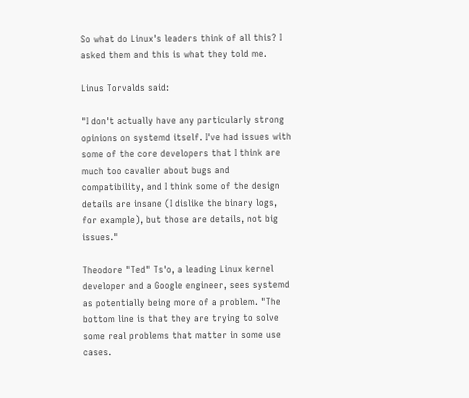So what do Linux's leaders think of all this? I asked them and this is what they told me.

Linus Torvalds said:

"I don't actually have any particularly strong opinions on systemd itself. I've had issues with some of the core developers that I think are much too cavalier about bugs and compatibility, and I think some of the design details are insane (I dislike the binary logs, for example), but those are details, not big issues."

Theodore "Ted" Ts'o, a leading Linux kernel developer and a Google engineer, sees systemd as potentially being more of a problem. "The bottom line is that they are trying to solve some real problems that matter in some use cases.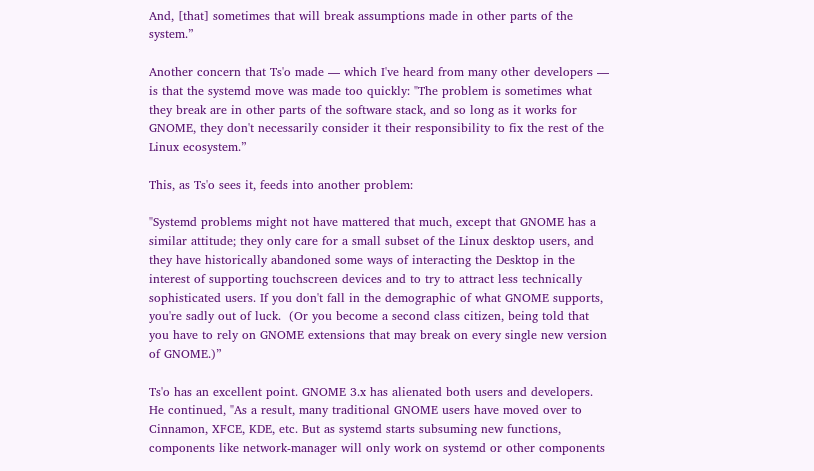And, [that] sometimes that will break assumptions made in other parts of the system.”

Another concern that Ts'o made — which I've heard from many other developers — is that the systemd move was made too quickly: "The problem is sometimes what they break are in other parts of the software stack, and so long as it works for GNOME, they don't necessarily consider it their responsibility to fix the rest of the Linux ecosystem.”

This, as Ts'o sees it, feeds into another problem:

"Systemd problems might not have mattered that much, except that GNOME has a similar attitude; they only care for a small subset of the Linux desktop users, and they have historically abandoned some ways of interacting the Desktop in the interest of supporting touchscreen devices and to try to attract less technically sophisticated users. If you don't fall in the demographic of what GNOME supports, you're sadly out of luck.  (Or you become a second class citizen, being told that you have to rely on GNOME extensions that may break on every single new version of GNOME.)”

Ts'o has an excellent point. GNOME 3.x has alienated both users and developers. He continued, "As a result, many traditional GNOME users have moved over to Cinnamon, XFCE, KDE, etc. But as systemd starts subsuming new functions, components like network-manager will only work on systemd or other components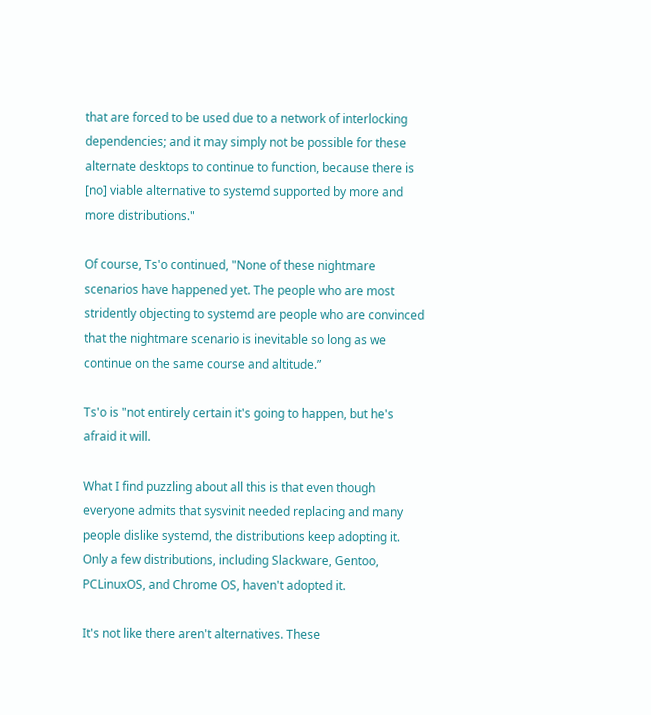that are forced to be used due to a network of interlocking dependencies; and it may simply not be possible for these alternate desktops to continue to function, because there is [no] viable alternative to systemd supported by more and more distributions."

Of course, Ts'o continued, "None of these nightmare scenarios have happened yet. The people who are most stridently objecting to systemd are people who are convinced that the nightmare scenario is inevitable so long as we continue on the same course and altitude.”

Ts'o is "not entirely certain it's going to happen, but he's afraid it will.

What I find puzzling about all this is that even though everyone admits that sysvinit needed replacing and many people dislike systemd, the distributions keep adopting it. Only a few distributions, including Slackware, Gentoo, PCLinuxOS, and Chrome OS, haven't adopted it.

It's not like there aren't alternatives. These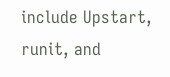include Upstart, runit, and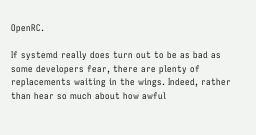OpenRC.

If systemd really does turn out to be as bad as some developers fear, there are plenty of replacements waiting in the wings. Indeed, rather than hear so much about how awful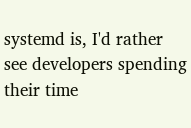systemd is, I'd rather see developers spending their time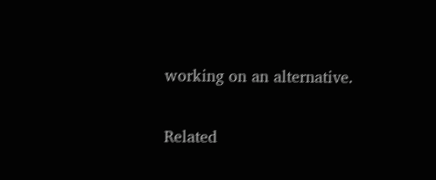working on an alternative.

Related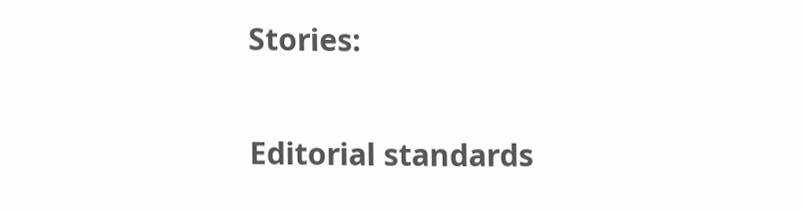Stories:

Editorial standards